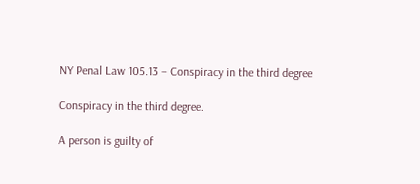NY Penal Law 105.13 – Conspiracy in the third degree

Conspiracy in the third degree.

A person is guilty of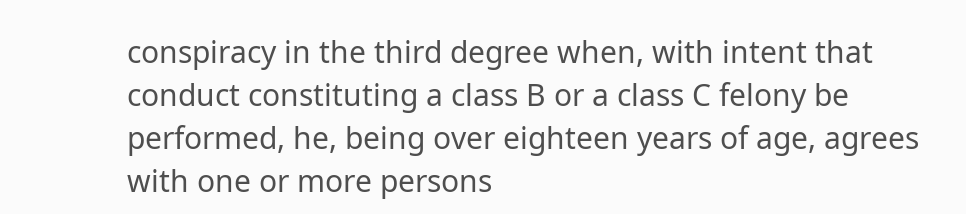conspiracy in the third degree when, with intent that conduct constituting a class B or a class C felony be performed, he, being over eighteen years of age, agrees with one or more persons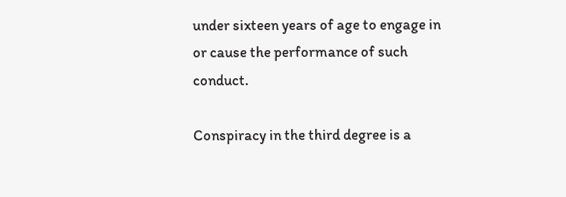under sixteen years of age to engage in or cause the performance of such conduct.

Conspiracy in the third degree is a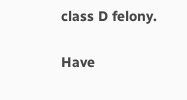class D felony.

Have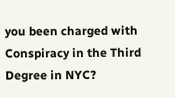you been charged with Conspiracy in the Third Degree in NYC?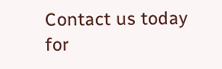Contact us today for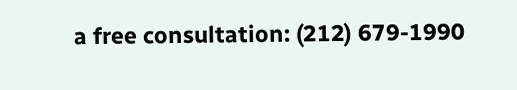a free consultation: (212) 679-1990